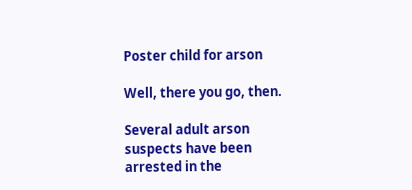Poster child for arson

Well, there you go, then.

Several adult arson suspects have been arrested in the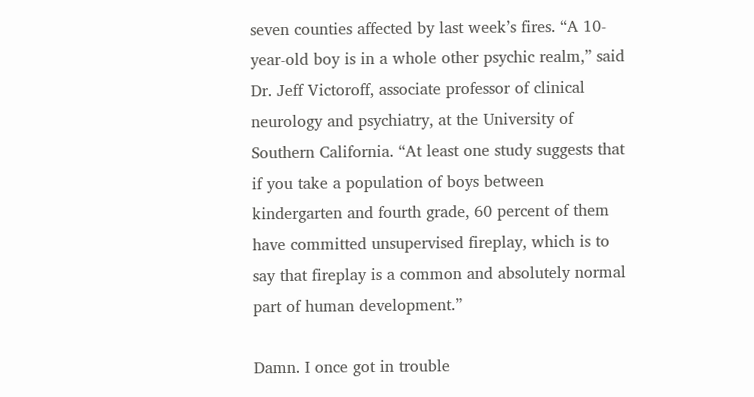seven counties affected by last week’s fires. “A 10-year-old boy is in a whole other psychic realm,” said Dr. Jeff Victoroff, associate professor of clinical neurology and psychiatry, at the University of Southern California. “At least one study suggests that if you take a population of boys between kindergarten and fourth grade, 60 percent of them have committed unsupervised fireplay, which is to say that fireplay is a common and absolutely normal part of human development.”

Damn. I once got in trouble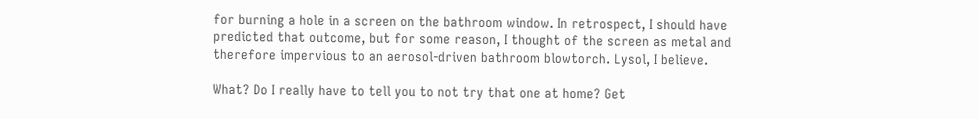for burning a hole in a screen on the bathroom window. In retrospect, I should have predicted that outcome, but for some reason, I thought of the screen as metal and therefore impervious to an aerosol-driven bathroom blowtorch. Lysol, I believe.

What? Do I really have to tell you to not try that one at home? Get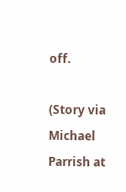off.

(Story via Michael Parrish at